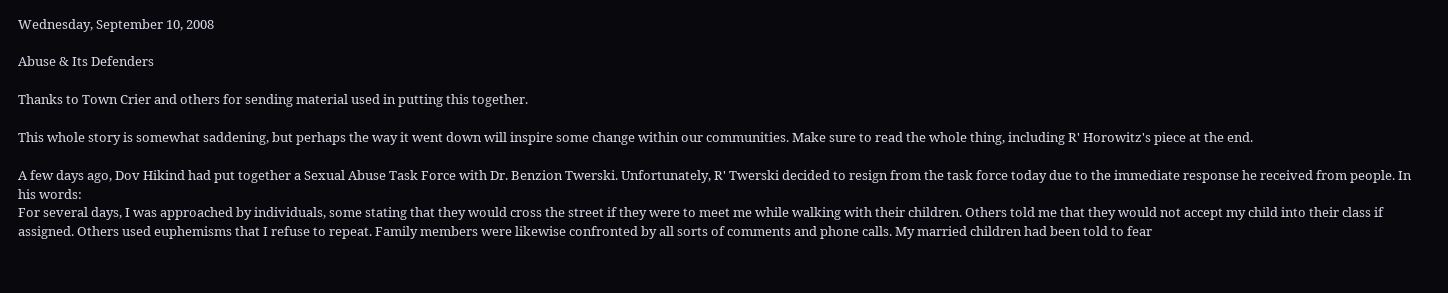Wednesday, September 10, 2008

Abuse & Its Defenders

Thanks to Town Crier and others for sending material used in putting this together.

This whole story is somewhat saddening, but perhaps the way it went down will inspire some change within our communities. Make sure to read the whole thing, including R' Horowitz's piece at the end.

A few days ago, Dov Hikind had put together a Sexual Abuse Task Force with Dr. Benzion Twerski. Unfortunately, R' Twerski decided to resign from the task force today due to the immediate response he received from people. In his words:
For several days, I was approached by individuals, some stating that they would cross the street if they were to meet me while walking with their children. Others told me that they would not accept my child into their class if assigned. Others used euphemisms that I refuse to repeat. Family members were likewise confronted by all sorts of comments and phone calls. My married children had been told to fear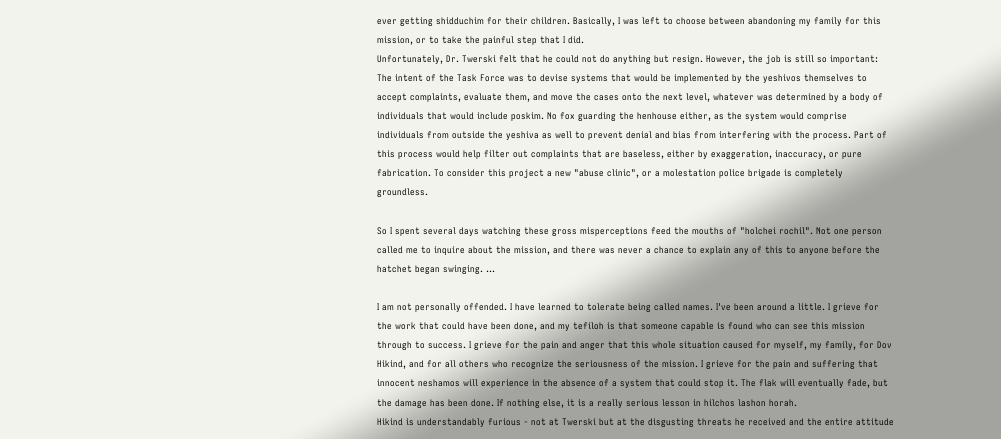ever getting shidduchim for their children. Basically, I was left to choose between abandoning my family for this mission, or to take the painful step that I did.
Unfortunately, Dr. Twerski felt that he could not do anything but resign. However, the job is still so important:
The intent of the Task Force was to devise systems that would be implemented by the yeshivos themselves to accept complaints, evaluate them, and move the cases onto the next level, whatever was determined by a body of individuals that would include poskim. No fox guarding the henhouse either, as the system would comprise individuals from outside the yeshiva as well to prevent denial and bias from interfering with the process. Part of this process would help filter out complaints that are baseless, either by exaggeration, inaccuracy, or pure fabrication. To consider this project a new "abuse clinic", or a molestation police brigade is completely groundless.

So I spent several days watching these gross misperceptions feed the mouths of "holchei rochil". Not one person called me to inquire about the mission, and there was never a chance to explain any of this to anyone before the hatchet began swinging. ...

I am not personally offended. I have learned to tolerate being called names. I've been around a little. I grieve for the work that could have been done, and my tefiloh is that someone capable is found who can see this mission through to success. I grieve for the pain and anger that this whole situation caused for myself, my family, for Dov Hikind, and for all others who recognize the seriousness of the mission. I grieve for the pain and suffering that innocent neshamos will experience in the absence of a system that could stop it. The flak will eventually fade, but the damage has been done. If nothing else, it is a really serious lesson in hilchos lashon horah.
Hikind is understandably furious - not at Twerski but at the disgusting threats he received and the entire attitude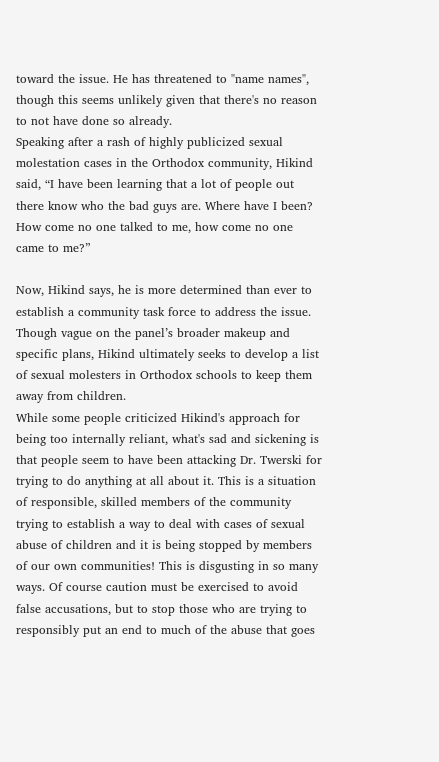toward the issue. He has threatened to "name names", though this seems unlikely given that there's no reason to not have done so already.
Speaking after a rash of highly publicized sexual molestation cases in the Orthodox community, Hikind said, “I have been learning that a lot of people out there know who the bad guys are. Where have I been? How come no one talked to me, how come no one came to me?”

Now, Hikind says, he is more determined than ever to establish a community task force to address the issue. Though vague on the panel’s broader makeup and specific plans, Hikind ultimately seeks to develop a list of sexual molesters in Orthodox schools to keep them away from children.
While some people criticized Hikind's approach for being too internally reliant, what's sad and sickening is that people seem to have been attacking Dr. Twerski for trying to do anything at all about it. This is a situation of responsible, skilled members of the community trying to establish a way to deal with cases of sexual abuse of children and it is being stopped by members of our own communities! This is disgusting in so many ways. Of course caution must be exercised to avoid false accusations, but to stop those who are trying to responsibly put an end to much of the abuse that goes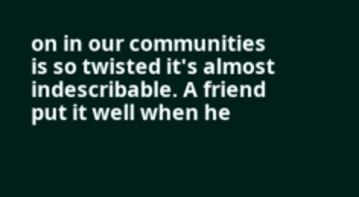on in our communities is so twisted it's almost indescribable. A friend put it well when he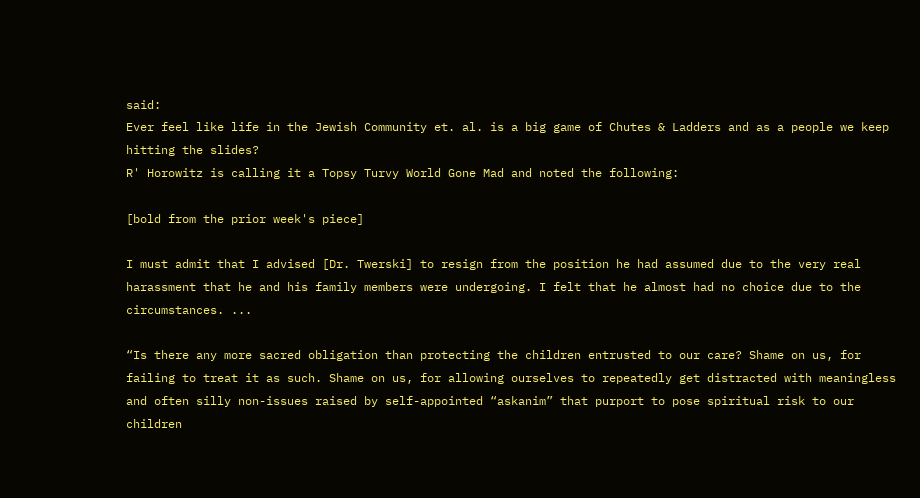said:
Ever feel like life in the Jewish Community et. al. is a big game of Chutes & Ladders and as a people we keep hitting the slides?
R' Horowitz is calling it a Topsy Turvy World Gone Mad and noted the following:

[bold from the prior week's piece]

I must admit that I advised [Dr. Twerski] to resign from the position he had assumed due to the very real harassment that he and his family members were undergoing. I felt that he almost had no choice due to the circumstances. ...

“Is there any more sacred obligation than protecting the children entrusted to our care? Shame on us, for failing to treat it as such. Shame on us, for allowing ourselves to repeatedly get distracted with meaningless and often silly non-issues raised by self-appointed “askanim” that purport to pose spiritual risk to our children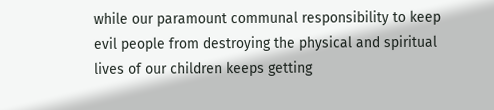while our paramount communal responsibility to keep evil people from destroying the physical and spiritual lives of our children keeps getting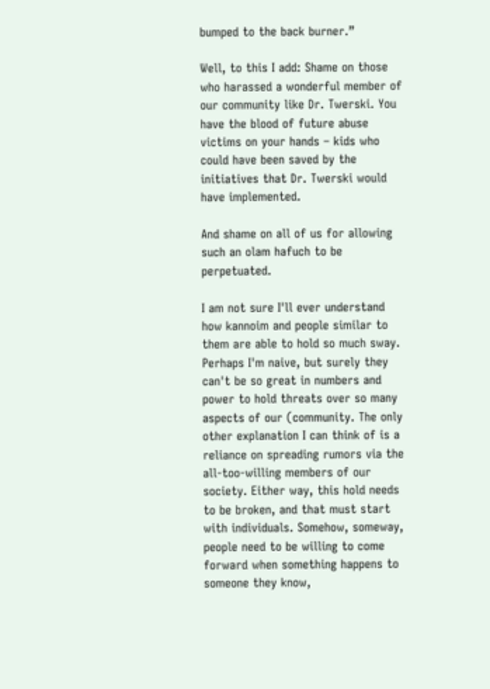bumped to the back burner.”

Well, to this I add: Shame on those who harassed a wonderful member of our community like Dr. Twerski. You have the blood of future abuse victims on your hands – kids who could have been saved by the initiatives that Dr. Twerski would have implemented.

And shame on all of us for allowing such an olam hafuch to be perpetuated.

I am not sure I'll ever understand how kannoim and people similar to them are able to hold so much sway. Perhaps I'm naive, but surely they can't be so great in numbers and power to hold threats over so many aspects of our (community. The only other explanation I can think of is a reliance on spreading rumors via the all-too-willing members of our society. Either way, this hold needs to be broken, and that must start with individuals. Somehow, someway, people need to be willing to come forward when something happens to someone they know,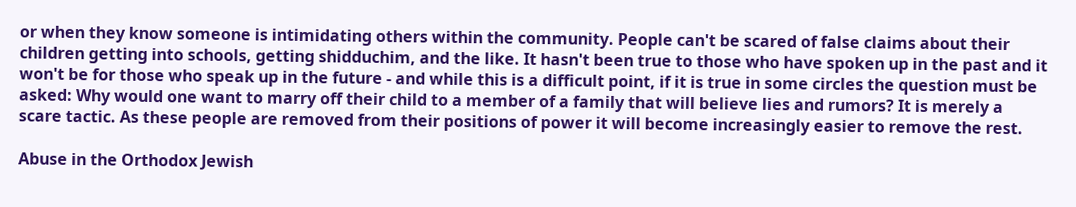or when they know someone is intimidating others within the community. People can't be scared of false claims about their children getting into schools, getting shidduchim, and the like. It hasn't been true to those who have spoken up in the past and it won't be for those who speak up in the future - and while this is a difficult point, if it is true in some circles the question must be asked: Why would one want to marry off their child to a member of a family that will believe lies and rumors? It is merely a scare tactic. As these people are removed from their positions of power it will become increasingly easier to remove the rest.

Abuse in the Orthodox Jewish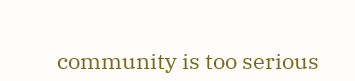community is too serious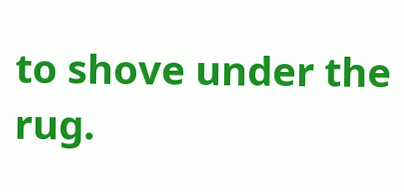to shove under the rug.